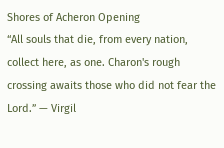Shores of Acheron Opening
“All souls that die, from every nation, collect here, as one. Charon's rough crossing awaits those who did not fear the Lord.” — Virgil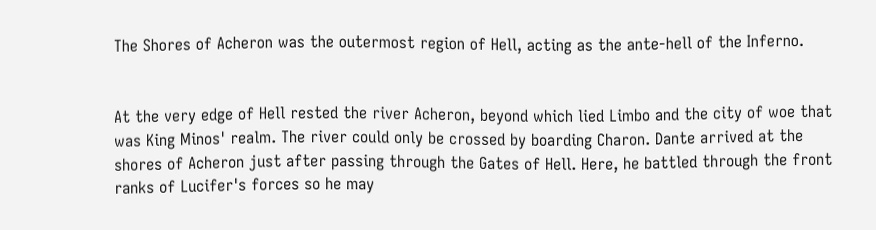The Shores of Acheron was the outermost region of Hell, acting as the ante-hell of the Inferno.


At the very edge of Hell rested the river Acheron, beyond which lied Limbo and the city of woe that was King Minos' realm. The river could only be crossed by boarding Charon. Dante arrived at the shores of Acheron just after passing through the Gates of Hell. Here, he battled through the front ranks of Lucifer's forces so he may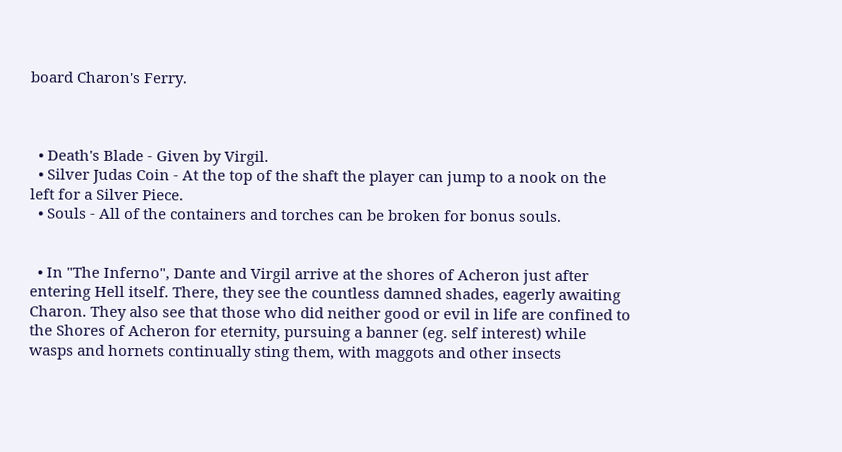board Charon's Ferry.



  • Death's Blade - Given by Virgil.
  • Silver Judas Coin - At the top of the shaft the player can jump to a nook on the left for a Silver Piece.
  • Souls - All of the containers and torches can be broken for bonus souls.


  • In "The Inferno", Dante and Virgil arrive at the shores of Acheron just after entering Hell itself. There, they see the countless damned shades, eagerly awaiting Charon. They also see that those who did neither good or evil in life are confined to the Shores of Acheron for eternity, pursuing a banner (eg. self interest) while wasps and hornets continually sting them, with maggots and other insects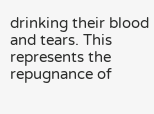drinking their blood and tears. This represents the repugnance of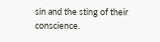sin and the sting of their conscience.